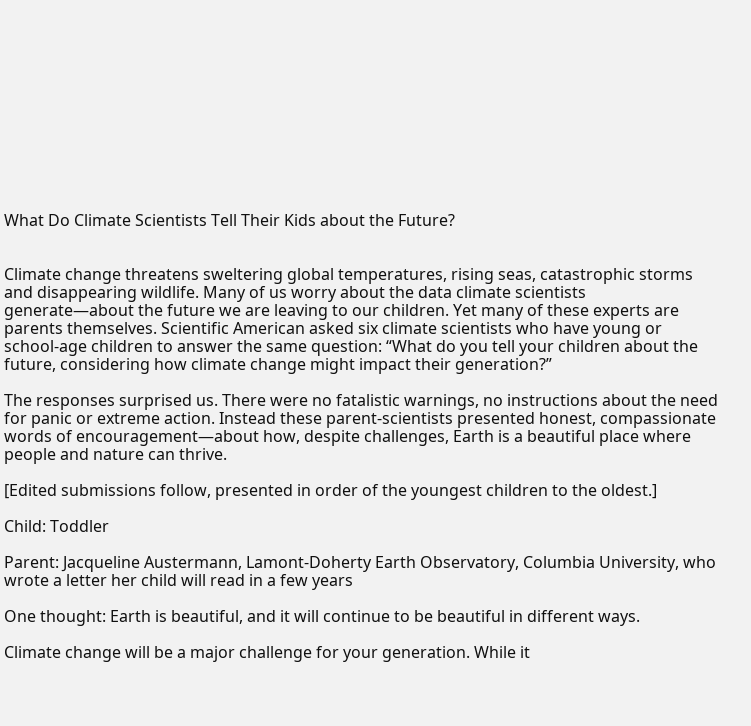What Do Climate Scientists Tell Their Kids about the Future?


Climate change threatens sweltering global temperatures, rising seas, catastrophic storms and disappearing wildlife. Many of us worry about the data climate scientists generate—about the future we are leaving to our children. Yet many of these experts are parents themselves. Scientific American asked six climate scientists who have young or school-age children to answer the same question: “What do you tell your children about the future, considering how climate change might impact their generation?”

The responses surprised us. There were no fatalistic warnings, no instructions about the need for panic or extreme action. Instead these parent-scientists presented honest, compassionate words of encouragement—about how, despite challenges, Earth is a beautiful place where people and nature can thrive.

[Edited submissions follow, presented in order of the youngest children to the oldest.]

Child: Toddler

Parent: Jacqueline Austermann, Lamont-Doherty Earth Observatory, Columbia University, who wrote a letter her child will read in a few years

One thought: Earth is beautiful, and it will continue to be beautiful in different ways.

Climate change will be a major challenge for your generation. While it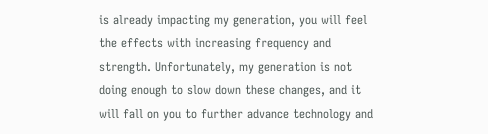is already impacting my generation, you will feel the effects with increasing frequency and strength. Unfortunately, my generation is not doing enough to slow down these changes, and it will fall on you to further advance technology and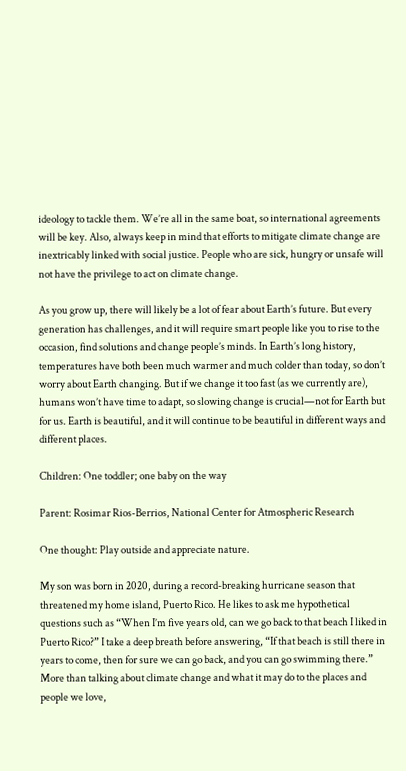ideology to tackle them. We’re all in the same boat, so international agreements will be key. Also, always keep in mind that efforts to mitigate climate change are inextricably linked with social justice. People who are sick, hungry or unsafe will not have the privilege to act on climate change.

As you grow up, there will likely be a lot of fear about Earth’s future. But every generation has challenges, and it will require smart people like you to rise to the occasion, find solutions and change people’s minds. In Earth’s long history, temperatures have both been much warmer and much colder than today, so don’t worry about Earth changing. But if we change it too fast (as we currently are), humans won’t have time to adapt, so slowing change is crucial—not for Earth but for us. Earth is beautiful, and it will continue to be beautiful in different ways and different places.

Children: One toddler; one baby on the way

Parent: Rosimar Rios-Berrios, National Center for Atmospheric Research

One thought: Play outside and appreciate nature.

My son was born in 2020, during a record-breaking hurricane season that threatened my home island, Puerto Rico. He likes to ask me hypothetical questions such as “When I’m five years old, can we go back to that beach I liked in Puerto Rico?” I take a deep breath before answering, “If that beach is still there in years to come, then for sure we can go back, and you can go swimming there.” More than talking about climate change and what it may do to the places and people we love,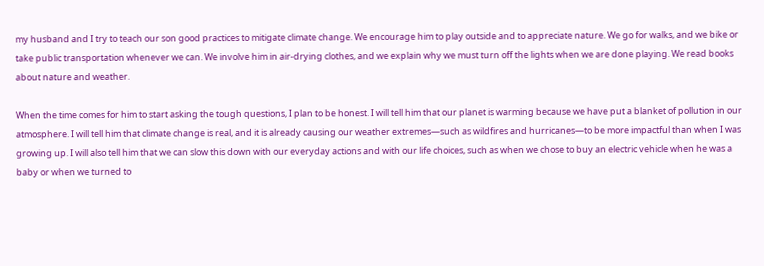my husband and I try to teach our son good practices to mitigate climate change. We encourage him to play outside and to appreciate nature. We go for walks, and we bike or take public transportation whenever we can. We involve him in air-drying clothes, and we explain why we must turn off the lights when we are done playing. We read books about nature and weather.

When the time comes for him to start asking the tough questions, I plan to be honest. I will tell him that our planet is warming because we have put a blanket of pollution in our atmosphere. I will tell him that climate change is real, and it is already causing our weather extremes—such as wildfires and hurricanes—to be more impactful than when I was growing up. I will also tell him that we can slow this down with our everyday actions and with our life choices, such as when we chose to buy an electric vehicle when he was a baby or when we turned to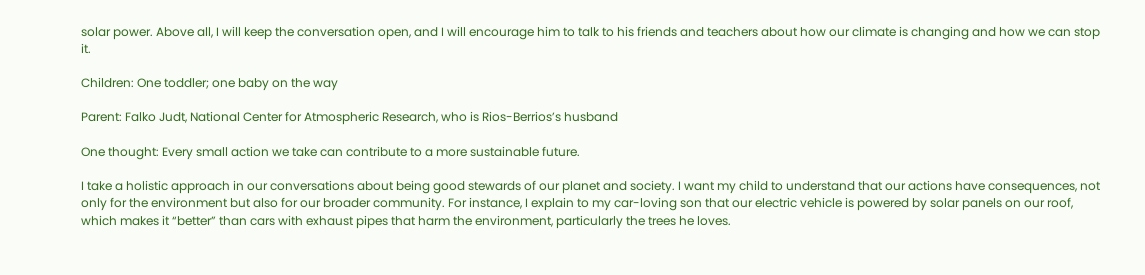solar power. Above all, I will keep the conversation open, and I will encourage him to talk to his friends and teachers about how our climate is changing and how we can stop it.

Children: One toddler; one baby on the way

Parent: Falko Judt, National Center for Atmospheric Research, who is Rios-Berrios’s husband

One thought: Every small action we take can contribute to a more sustainable future.

I take a holistic approach in our conversations about being good stewards of our planet and society. I want my child to understand that our actions have consequences, not only for the environment but also for our broader community. For instance, I explain to my car-loving son that our electric vehicle is powered by solar panels on our roof, which makes it “better” than cars with exhaust pipes that harm the environment, particularly the trees he loves.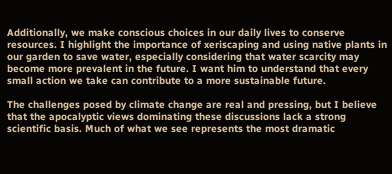Additionally, we make conscious choices in our daily lives to conserve resources. I highlight the importance of xeriscaping and using native plants in our garden to save water, especially considering that water scarcity may become more prevalent in the future. I want him to understand that every small action we take can contribute to a more sustainable future.

The challenges posed by climate change are real and pressing, but I believe that the apocalyptic views dominating these discussions lack a strong scientific basis. Much of what we see represents the most dramatic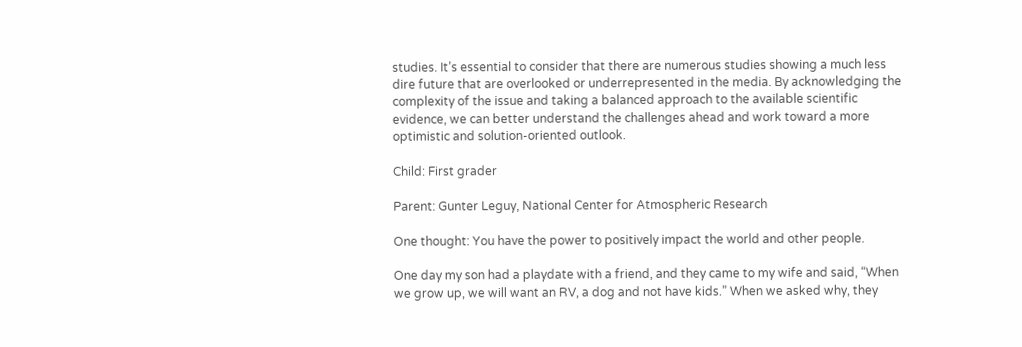studies. It’s essential to consider that there are numerous studies showing a much less dire future that are overlooked or underrepresented in the media. By acknowledging the complexity of the issue and taking a balanced approach to the available scientific evidence, we can better understand the challenges ahead and work toward a more optimistic and solution-oriented outlook.

Child: First grader

Parent: Gunter Leguy, National Center for Atmospheric Research

One thought: You have the power to positively impact the world and other people.

One day my son had a playdate with a friend, and they came to my wife and said, “When we grow up, we will want an RV, a dog and not have kids.” When we asked why, they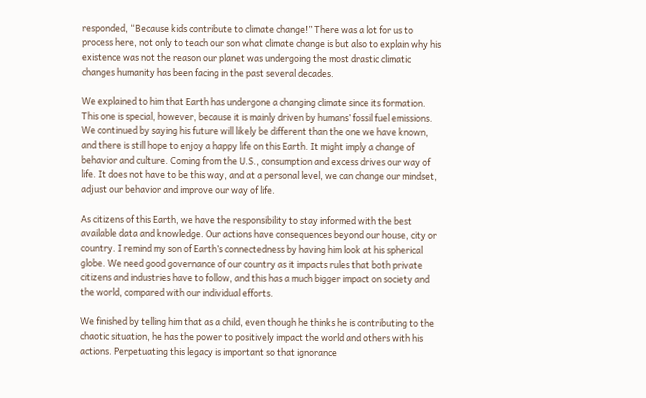responded, “Because kids contribute to climate change!” There was a lot for us to process here, not only to teach our son what climate change is but also to explain why his existence was not the reason our planet was undergoing the most drastic climatic changes humanity has been facing in the past several decades.

We explained to him that Earth has undergone a changing climate since its formation. This one is special, however, because it is mainly driven by humans’ fossil fuel emissions. We continued by saying his future will likely be different than the one we have known, and there is still hope to enjoy a happy life on this Earth. It might imply a change of behavior and culture. Coming from the U.S., consumption and excess drives our way of life. It does not have to be this way, and at a personal level, we can change our mindset, adjust our behavior and improve our way of life.

As citizens of this Earth, we have the responsibility to stay informed with the best available data and knowledge. Our actions have consequences beyond our house, city or country. I remind my son of Earth’s connectedness by having him look at his spherical globe. We need good governance of our country as it impacts rules that both private citizens and industries have to follow, and this has a much bigger impact on society and the world, compared with our individual efforts.

We finished by telling him that as a child, even though he thinks he is contributing to the chaotic situation, he has the power to positively impact the world and others with his actions. Perpetuating this legacy is important so that ignorance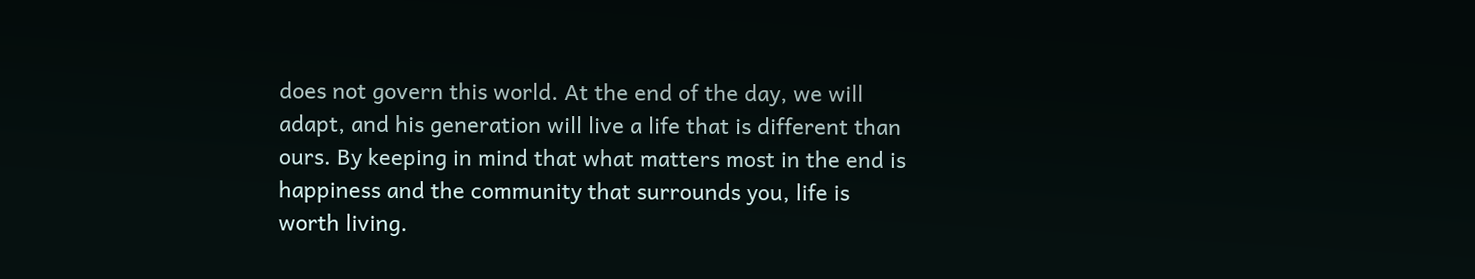does not govern this world. At the end of the day, we will adapt, and his generation will live a life that is different than ours. By keeping in mind that what matters most in the end is happiness and the community that surrounds you, life is worth living.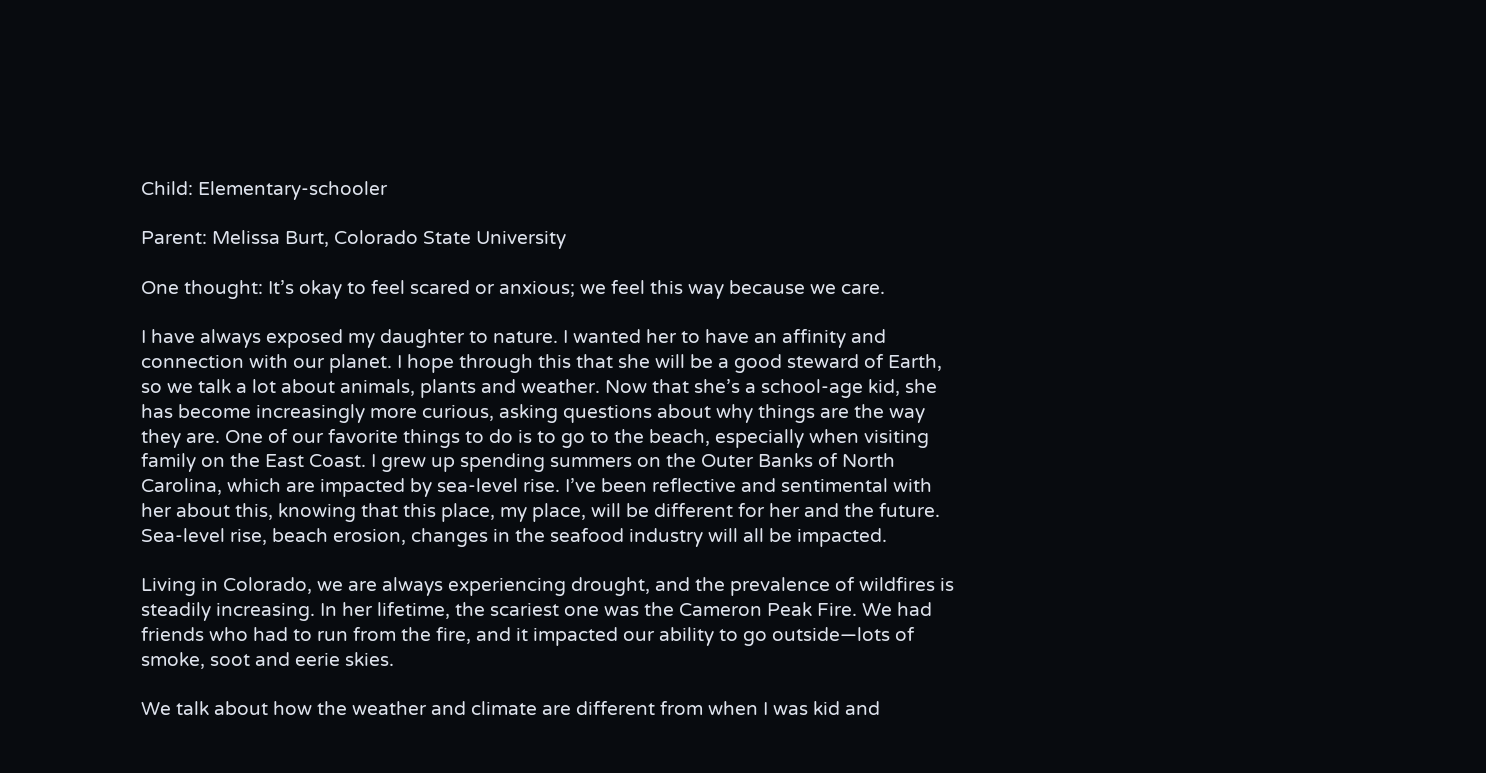Child: Elementary-schooler

Parent: Melissa Burt, Colorado State University

One thought: It’s okay to feel scared or anxious; we feel this way because we care.

I have always exposed my daughter to nature. I wanted her to have an affinity and connection with our planet. I hope through this that she will be a good steward of Earth, so we talk a lot about animals, plants and weather. Now that she’s a school-age kid, she has become increasingly more curious, asking questions about why things are the way they are. One of our favorite things to do is to go to the beach, especially when visiting family on the East Coast. I grew up spending summers on the Outer Banks of North Carolina, which are impacted by sea-level rise. I’ve been reflective and sentimental with her about this, knowing that this place, my place, will be different for her and the future. Sea-level rise, beach erosion, changes in the seafood industry will all be impacted.

Living in Colorado, we are always experiencing drought, and the prevalence of wildfires is steadily increasing. In her lifetime, the scariest one was the Cameron Peak Fire. We had friends who had to run from the fire, and it impacted our ability to go outside—lots of smoke, soot and eerie skies.

We talk about how the weather and climate are different from when I was kid and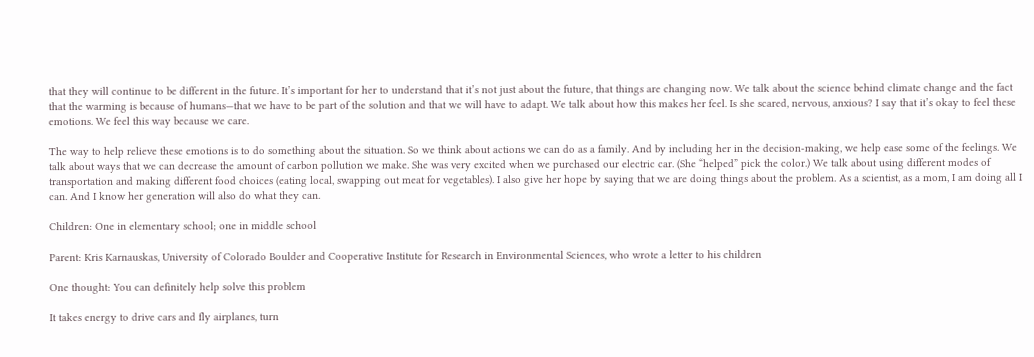that they will continue to be different in the future. It’s important for her to understand that it’s not just about the future, that things are changing now. We talk about the science behind climate change and the fact that the warming is because of humans—that we have to be part of the solution and that we will have to adapt. We talk about how this makes her feel. Is she scared, nervous, anxious? I say that it’s okay to feel these emotions. We feel this way because we care.

The way to help relieve these emotions is to do something about the situation. So we think about actions we can do as a family. And by including her in the decision-making, we help ease some of the feelings. We talk about ways that we can decrease the amount of carbon pollution we make. She was very excited when we purchased our electric car. (She “helped” pick the color.) We talk about using different modes of transportation and making different food choices (eating local, swapping out meat for vegetables). I also give her hope by saying that we are doing things about the problem. As a scientist, as a mom, I am doing all I can. And I know her generation will also do what they can.

Children: One in elementary school; one in middle school

Parent: Kris Karnauskas, University of Colorado Boulder and Cooperative Institute for Research in Environmental Sciences, who wrote a letter to his children

One thought: You can definitely help solve this problem

It takes energy to drive cars and fly airplanes, turn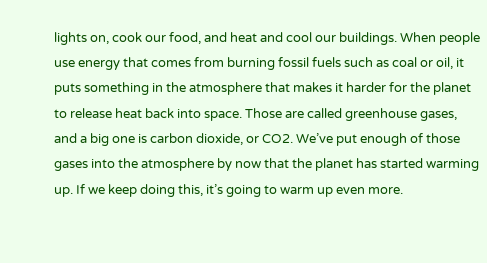lights on, cook our food, and heat and cool our buildings. When people use energy that comes from burning fossil fuels such as coal or oil, it puts something in the atmosphere that makes it harder for the planet to release heat back into space. Those are called greenhouse gases, and a big one is carbon dioxide, or CO2. We’ve put enough of those gases into the atmosphere by now that the planet has started warming up. If we keep doing this, it’s going to warm up even more.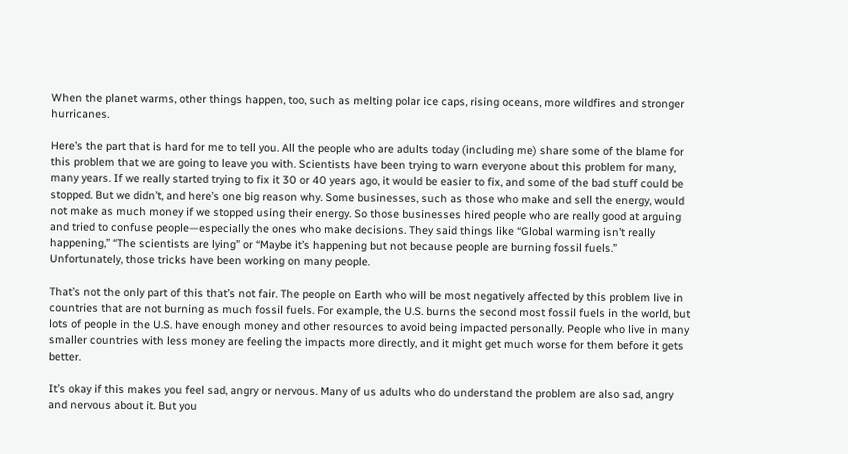When the planet warms, other things happen, too, such as melting polar ice caps, rising oceans, more wildfires and stronger hurricanes.

Here’s the part that is hard for me to tell you. All the people who are adults today (including me) share some of the blame for this problem that we are going to leave you with. Scientists have been trying to warn everyone about this problem for many, many years. If we really started trying to fix it 30 or 40 years ago, it would be easier to fix, and some of the bad stuff could be stopped. But we didn’t, and here’s one big reason why. Some businesses, such as those who make and sell the energy, would not make as much money if we stopped using their energy. So those businesses hired people who are really good at arguing and tried to confuse people—especially the ones who make decisions. They said things like “Global warming isn’t really happening,” “The scientists are lying” or “Maybe it’s happening but not because people are burning fossil fuels.” Unfortunately, those tricks have been working on many people.

That’s not the only part of this that’s not fair. The people on Earth who will be most negatively affected by this problem live in countries that are not burning as much fossil fuels. For example, the U.S. burns the second most fossil fuels in the world, but lots of people in the U.S. have enough money and other resources to avoid being impacted personally. People who live in many smaller countries with less money are feeling the impacts more directly, and it might get much worse for them before it gets better.

It’s okay if this makes you feel sad, angry or nervous. Many of us adults who do understand the problem are also sad, angry and nervous about it. But you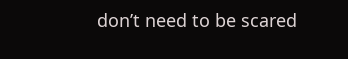don’t need to be scared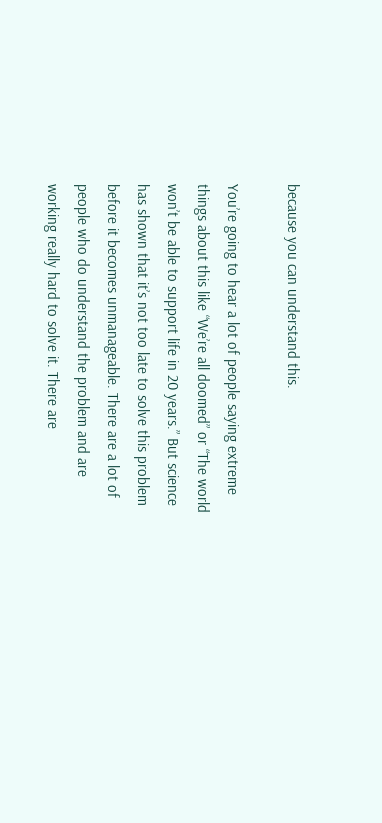because you can understand this.

You’re going to hear a lot of people saying extreme things about this like “We’re all doomed” or “The world won’t be able to support life in 20 years.” But science has shown that it’s not too late to solve this problem before it becomes unmanageable. There are a lot of people who do understand the problem and are working really hard to solve it. There are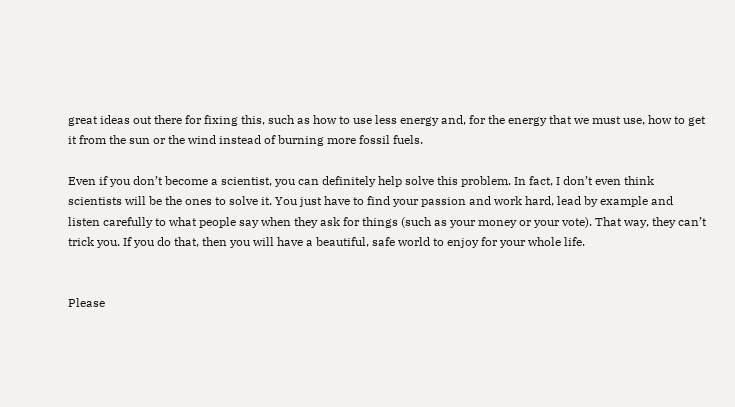great ideas out there for fixing this, such as how to use less energy and, for the energy that we must use, how to get it from the sun or the wind instead of burning more fossil fuels.

Even if you don’t become a scientist, you can definitely help solve this problem. In fact, I don’t even think scientists will be the ones to solve it. You just have to find your passion and work hard, lead by example and listen carefully to what people say when they ask for things (such as your money or your vote). That way, they can’t trick you. If you do that, then you will have a beautiful, safe world to enjoy for your whole life.


Please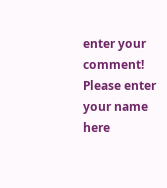enter your comment!
Please enter your name here